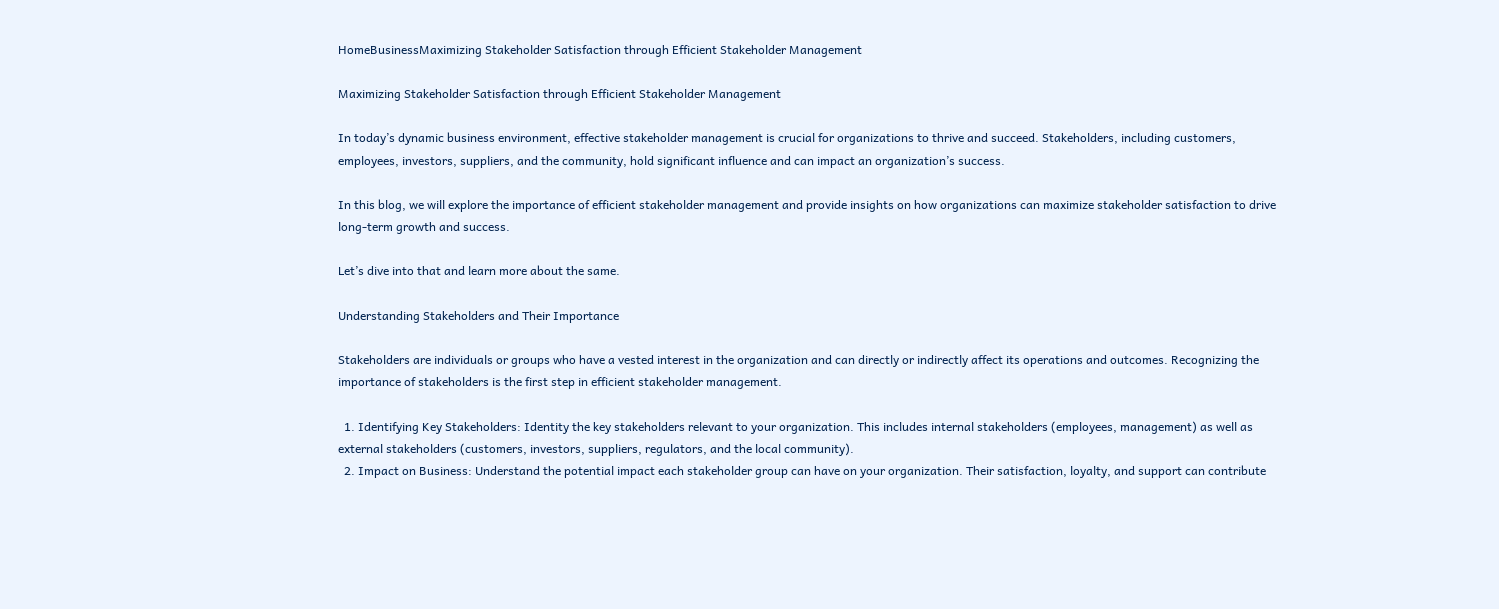HomeBusinessMaximizing Stakeholder Satisfaction through Efficient Stakeholder Management

Maximizing Stakeholder Satisfaction through Efficient Stakeholder Management

In today’s dynamic business environment, effective stakeholder management is crucial for organizations to thrive and succeed. Stakeholders, including customers, employees, investors, suppliers, and the community, hold significant influence and can impact an organization’s success.

In this blog, we will explore the importance of efficient stakeholder management and provide insights on how organizations can maximize stakeholder satisfaction to drive long-term growth and success.

Let’s dive into that and learn more about the same.

Understanding Stakeholders and Their Importance

Stakeholders are individuals or groups who have a vested interest in the organization and can directly or indirectly affect its operations and outcomes. Recognizing the importance of stakeholders is the first step in efficient stakeholder management.

  1. Identifying Key Stakeholders: Identity the key stakeholders relevant to your organization. This includes internal stakeholders (employees, management) as well as external stakeholders (customers, investors, suppliers, regulators, and the local community).
  2. Impact on Business: Understand the potential impact each stakeholder group can have on your organization. Their satisfaction, loyalty, and support can contribute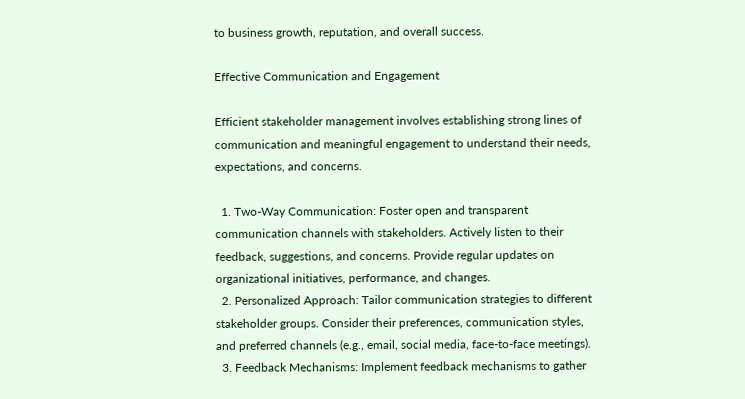to business growth, reputation, and overall success.

Effective Communication and Engagement

Efficient stakeholder management involves establishing strong lines of communication and meaningful engagement to understand their needs, expectations, and concerns.

  1. Two-Way Communication: Foster open and transparent communication channels with stakeholders. Actively listen to their feedback, suggestions, and concerns. Provide regular updates on organizational initiatives, performance, and changes.
  2. Personalized Approach: Tailor communication strategies to different stakeholder groups. Consider their preferences, communication styles, and preferred channels (e.g., email, social media, face-to-face meetings).
  3. Feedback Mechanisms: Implement feedback mechanisms to gather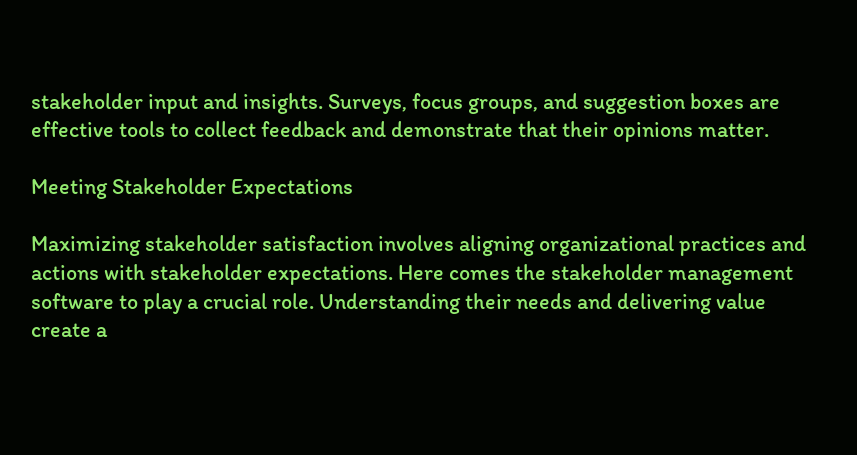stakeholder input and insights. Surveys, focus groups, and suggestion boxes are effective tools to collect feedback and demonstrate that their opinions matter.

Meeting Stakeholder Expectations

Maximizing stakeholder satisfaction involves aligning organizational practices and actions with stakeholder expectations. Here comes the stakeholder management software to play a crucial role. Understanding their needs and delivering value create a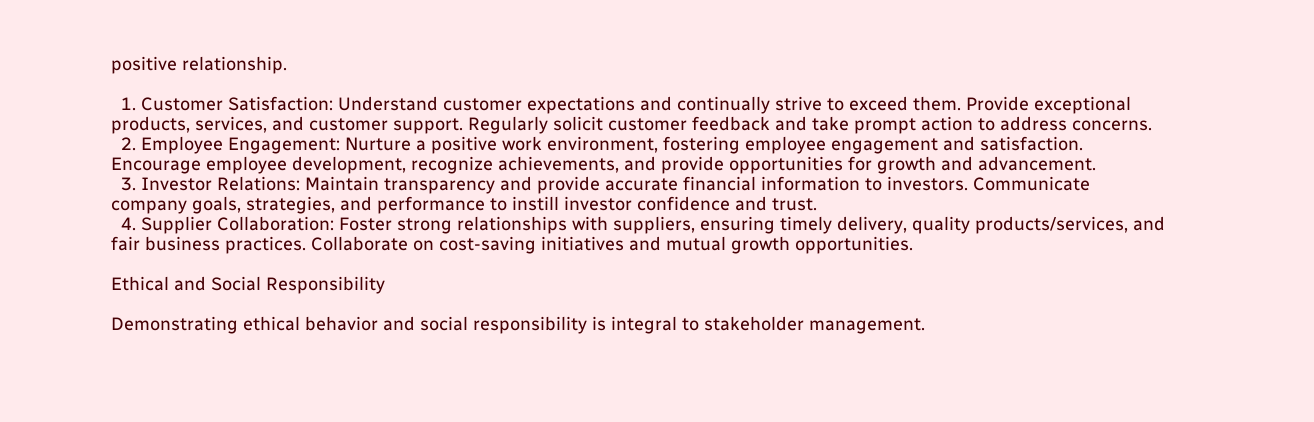positive relationship.

  1. Customer Satisfaction: Understand customer expectations and continually strive to exceed them. Provide exceptional products, services, and customer support. Regularly solicit customer feedback and take prompt action to address concerns.
  2. Employee Engagement: Nurture a positive work environment, fostering employee engagement and satisfaction. Encourage employee development, recognize achievements, and provide opportunities for growth and advancement.
  3. Investor Relations: Maintain transparency and provide accurate financial information to investors. Communicate company goals, strategies, and performance to instill investor confidence and trust.
  4. Supplier Collaboration: Foster strong relationships with suppliers, ensuring timely delivery, quality products/services, and fair business practices. Collaborate on cost-saving initiatives and mutual growth opportunities.

Ethical and Social Responsibility

Demonstrating ethical behavior and social responsibility is integral to stakeholder management.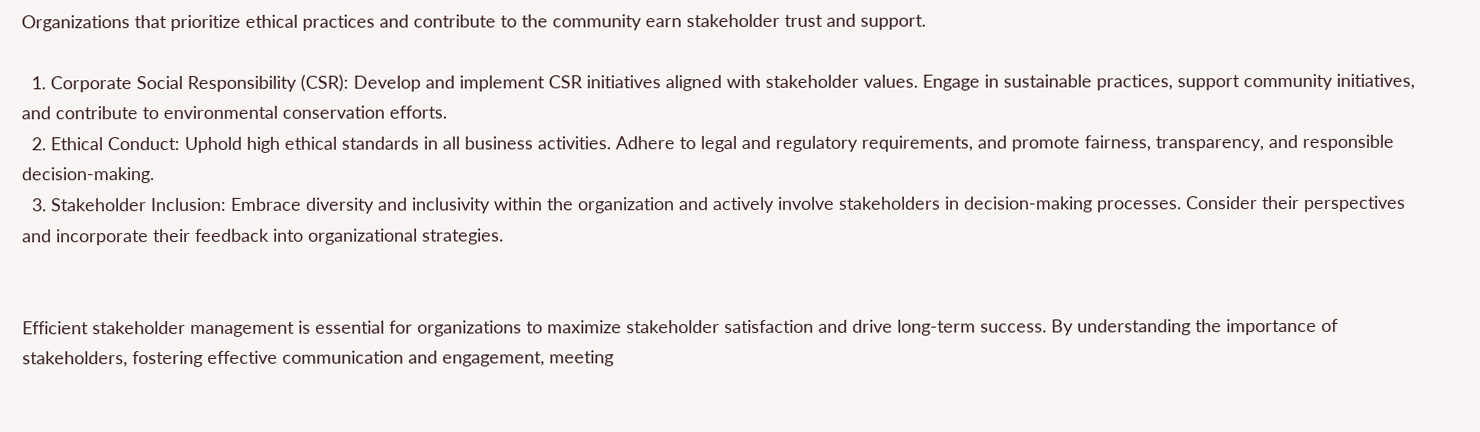Organizations that prioritize ethical practices and contribute to the community earn stakeholder trust and support.

  1. Corporate Social Responsibility (CSR): Develop and implement CSR initiatives aligned with stakeholder values. Engage in sustainable practices, support community initiatives, and contribute to environmental conservation efforts.
  2. Ethical Conduct: Uphold high ethical standards in all business activities. Adhere to legal and regulatory requirements, and promote fairness, transparency, and responsible decision-making.
  3. Stakeholder Inclusion: Embrace diversity and inclusivity within the organization and actively involve stakeholders in decision-making processes. Consider their perspectives and incorporate their feedback into organizational strategies.


Efficient stakeholder management is essential for organizations to maximize stakeholder satisfaction and drive long-term success. By understanding the importance of stakeholders, fostering effective communication and engagement, meeting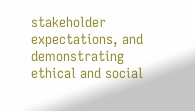stakeholder expectations, and demonstrating ethical and social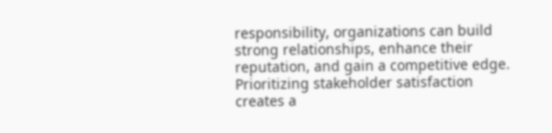responsibility, organizations can build strong relationships, enhance their reputation, and gain a competitive edge. Prioritizing stakeholder satisfaction creates a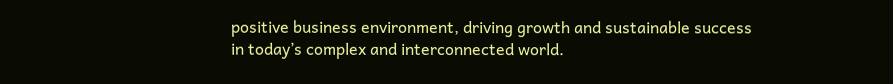positive business environment, driving growth and sustainable success in today’s complex and interconnected world.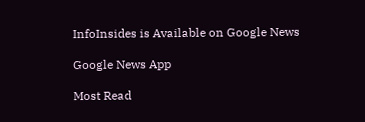InfoInsides is Available on Google News

Google News App

Most Read